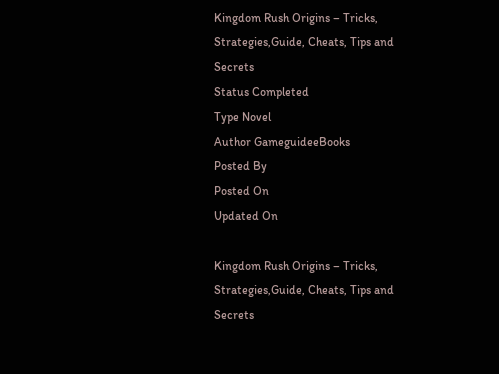Kingdom Rush Origins – Tricks, Strategies,Guide, Cheats, Tips and Secrets
Status Completed
Type Novel
Author GameguideeBooks
Posted By
Posted On
Updated On

Kingdom Rush Origins – Tricks, Strategies,Guide, Cheats, Tips and Secrets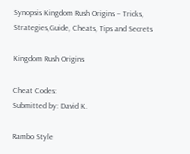Synopsis Kingdom Rush Origins – Tricks, Strategies,Guide, Cheats, Tips and Secrets

Kingdom Rush Origins

Cheat Codes:
Submitted by: David K.

Rambo Style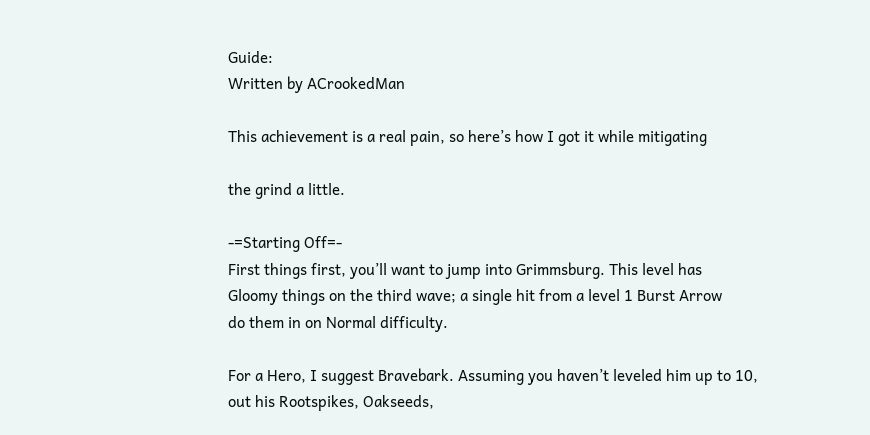Guide:
Written by ACrookedMan

This achievement is a real pain, so here’s how I got it while mitigating

the grind a little.

-=Starting Off=-
First things first, you’ll want to jump into Grimmsburg. This level has
Gloomy things on the third wave; a single hit from a level 1 Burst Arrow
do them in on Normal difficulty.

For a Hero, I suggest Bravebark. Assuming you haven’t leveled him up to 10,
out his Rootspikes, Oakseeds,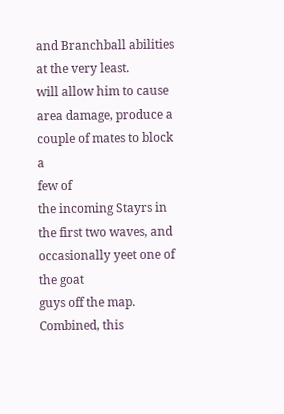and Branchball abilities at the very least.
will allow him to cause area damage, produce a couple of mates to block a
few of
the incoming Stayrs in the first two waves, and occasionally yeet one of
the goat
guys off the map. Combined, this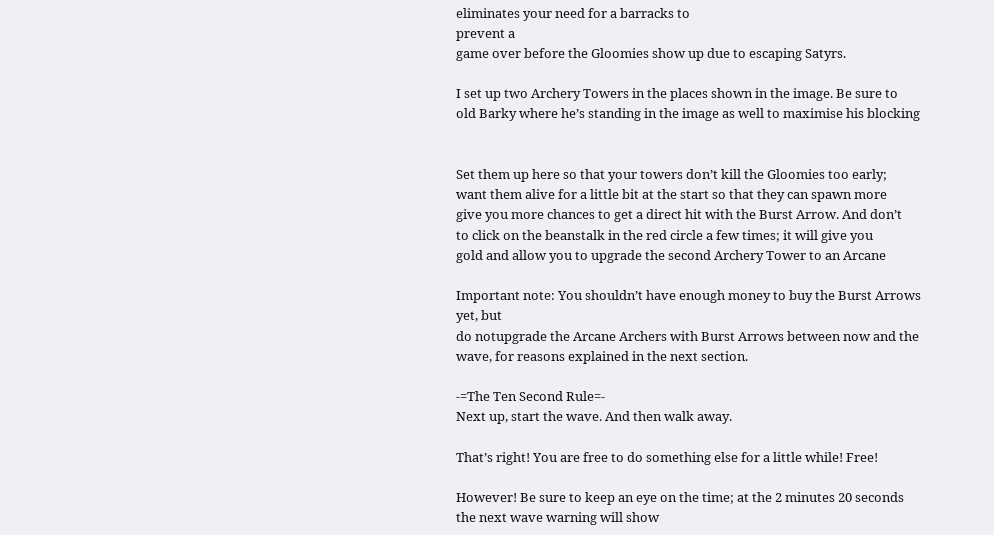eliminates your need for a barracks to
prevent a
game over before the Gloomies show up due to escaping Satyrs.

I set up two Archery Towers in the places shown in the image. Be sure to
old Barky where he’s standing in the image as well to maximise his blocking


Set them up here so that your towers don’t kill the Gloomies too early;
want them alive for a little bit at the start so that they can spawn more
give you more chances to get a direct hit with the Burst Arrow. And don’t
to click on the beanstalk in the red circle a few times; it will give you
gold and allow you to upgrade the second Archery Tower to an Arcane

Important note: You shouldn’t have enough money to buy the Burst Arrows
yet, but
do notupgrade the Arcane Archers with Burst Arrows between now and the
wave, for reasons explained in the next section.

-=The Ten Second Rule=-
Next up, start the wave. And then walk away.

That’s right! You are free to do something else for a little while! Free!

However! Be sure to keep an eye on the time; at the 2 minutes 20 seconds
the next wave warning will show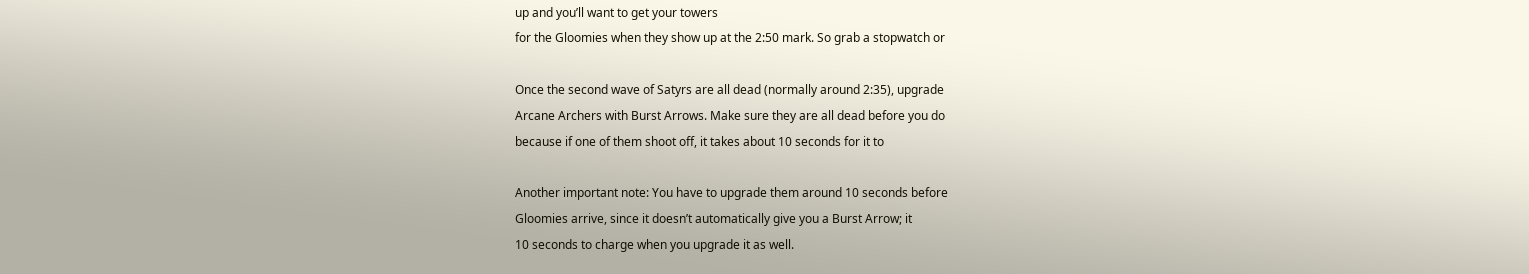up and you’ll want to get your towers
for the Gloomies when they show up at the 2:50 mark. So grab a stopwatch or

Once the second wave of Satyrs are all dead (normally around 2:35), upgrade
Arcane Archers with Burst Arrows. Make sure they are all dead before you do
because if one of them shoot off, it takes about 10 seconds for it to

Another important note: You have to upgrade them around 10 seconds before
Gloomies arrive, since it doesn’t automatically give you a Burst Arrow; it
10 seconds to charge when you upgrade it as well.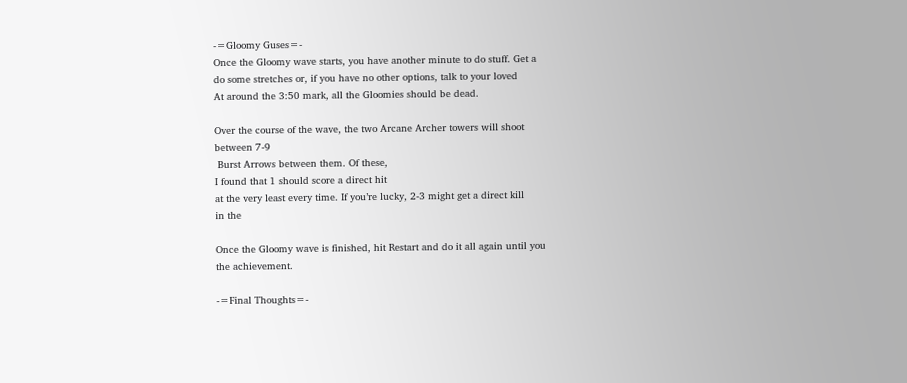-=Gloomy Guses=-
Once the Gloomy wave starts, you have another minute to do stuff. Get a
do some stretches or, if you have no other options, talk to your loved
At around the 3:50 mark, all the Gloomies should be dead.

Over the course of the wave, the two Arcane Archer towers will shoot
between 7-9
 Burst Arrows between them. Of these,
I found that 1 should score a direct hit
at the very least every time. If you’re lucky, 2-3 might get a direct kill
in the

Once the Gloomy wave is finished, hit Restart and do it all again until you
the achievement.

-=Final Thoughts=-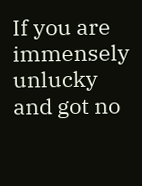If you are immensely unlucky and got no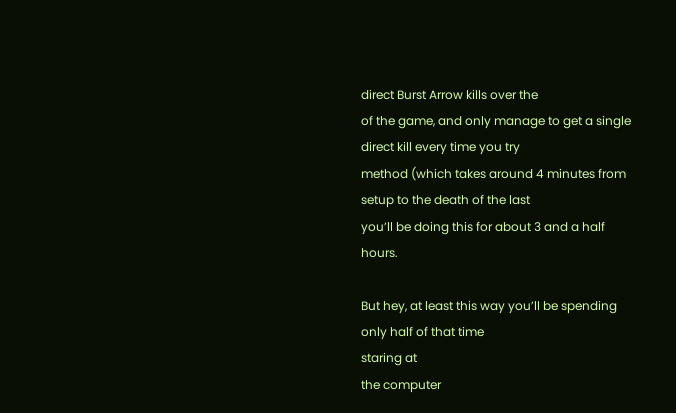direct Burst Arrow kills over the
of the game, and only manage to get a single direct kill every time you try
method (which takes around 4 minutes from setup to the death of the last
you’ll be doing this for about 3 and a half hours.

But hey, at least this way you’ll be spending only half of that time
staring at
the computer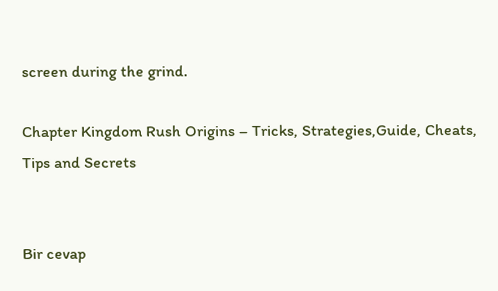screen during the grind.

Chapter Kingdom Rush Origins – Tricks, Strategies,Guide, Cheats, Tips and Secrets


Bir cevap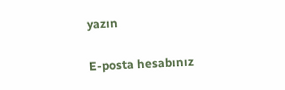yazın

E-posta hesabınız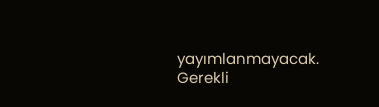yayımlanmayacak. Gerekli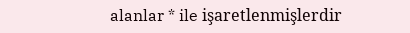alanlar * ile işaretlenmişlerdir